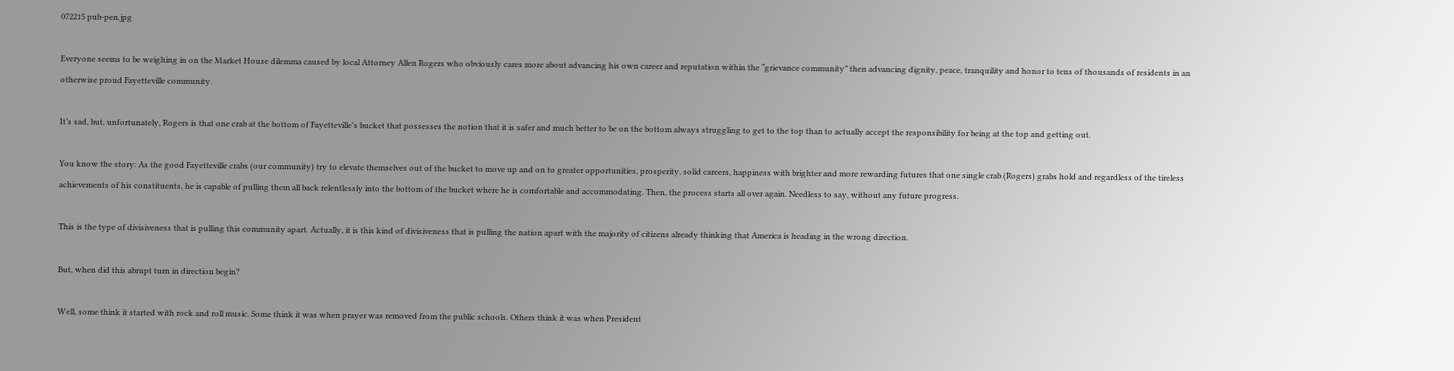072215 pub-pen.jpg

Everyone seems to be weighing in on the Market House dilemma caused by local Attorney Allen Rogers who obviously cares more about advancing his own career and reputation within the “grievance community” then advancing dignity, peace, tranquility and honor to tens of thousands of residents in an otherwise proud Fayetteville community.

It’s sad, but, unfortunately, Rogers is that one crab at the bottom of Fayetteville’s bucket that possesses the notion that it is safer and much better to be on the bottom always struggling to get to the top than to actually accept the responsibility for being at the top and getting out.

You know the story: As the good Fayetteville crabs (our community) try to elevate themselves out of the bucket to move up and on to greater opportunities, prosperity, solid careers, happiness with brighter and more rewarding futures that one single crab (Rogers) grabs hold and regardless of the tireless achievements of his constituents, he is capable of pulling them all back relentlessly into the bottom of the bucket where he is comfortable and accommodating. Then, the process starts all over again. Needless to say, without any future progress.

This is the type of divisiveness that is pulling this community apart. Actually, it is this kind of divisiveness that is pulling the nation apart with the majority of citizens already thinking that America is heading in the wrong direction.

But, when did this abrupt turn in direction begin?

Well, some think it started with rock and roll music. Some think it was when prayer was removed from the public schools. Others think it was when President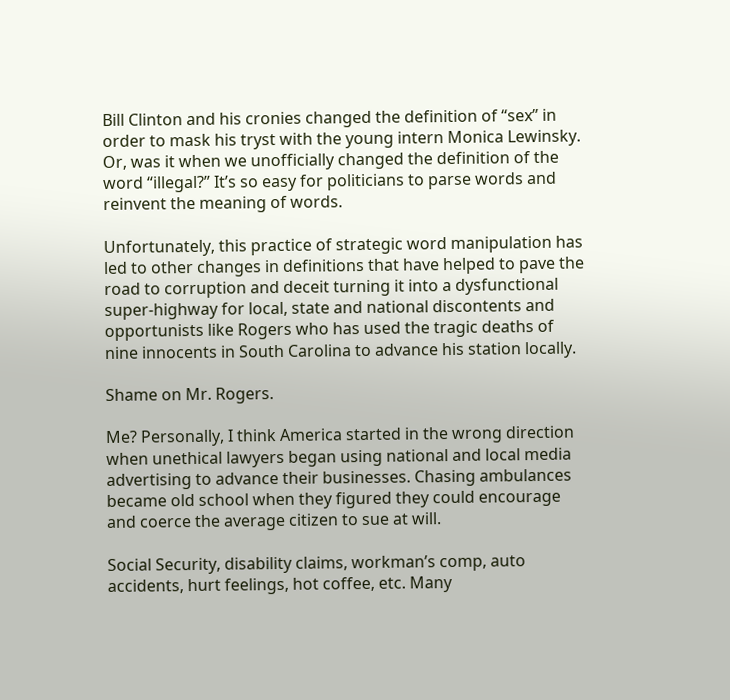Bill Clinton and his cronies changed the definition of “sex” in order to mask his tryst with the young intern Monica Lewinsky. Or, was it when we unofficially changed the definition of the word “illegal?” It’s so easy for politicians to parse words and reinvent the meaning of words.

Unfortunately, this practice of strategic word manipulation has led to other changes in definitions that have helped to pave the road to corruption and deceit turning it into a dysfunctional super-highway for local, state and national discontents and opportunists like Rogers who has used the tragic deaths of nine innocents in South Carolina to advance his station locally.

Shame on Mr. Rogers.

Me? Personally, I think America started in the wrong direction when unethical lawyers began using national and local media advertising to advance their businesses. Chasing ambulances became old school when they figured they could encourage and coerce the average citizen to sue at will.

Social Security, disability claims, workman’s comp, auto accidents, hurt feelings, hot coffee, etc. Many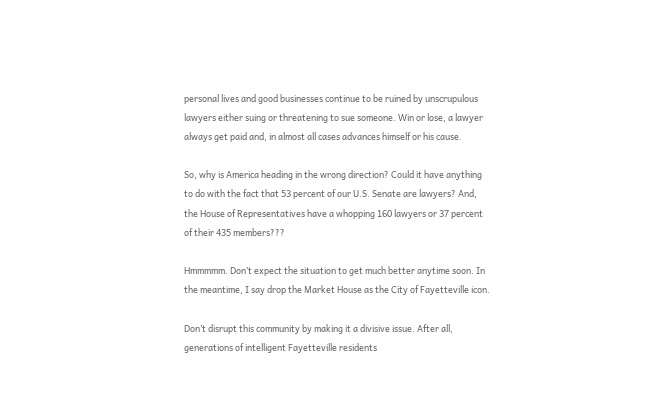personal lives and good businesses continue to be ruined by unscrupulous lawyers either suing or threatening to sue someone. Win or lose, a lawyer always get paid and, in almost all cases advances himself or his cause.

So, why is America heading in the wrong direction? Could it have anything to do with the fact that 53 percent of our U.S. Senate are lawyers? And, the House of Representatives have a whopping 160 lawyers or 37 percent  of their 435 members???

Hmmmmm. Don’t expect the situation to get much better anytime soon. In the meantime, I say drop the Market House as the City of Fayetteville icon.

Don’t disrupt this community by making it a divisive issue. After all, generations of intelligent Fayetteville residents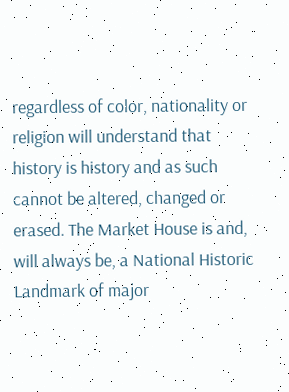regardless of color, nationality or religion will understand that history is history and as such cannot be altered, changed or erased. The Market House is and, will always be, a National Historic Landmark of major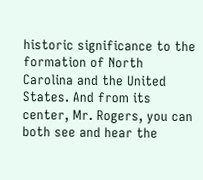historic significance to the formation of North Carolina and the United States. And from its center, Mr. Rogers, you can both see and hear the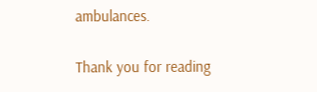ambulances.

Thank you for reading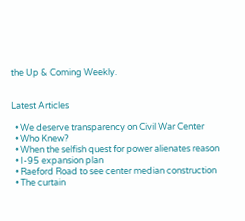the Up & Coming Weekly.


Latest Articles

  • We deserve transparency on Civil War Center
  • Who Knew?
  • When the selfish quest for power alienates reason
  • I-95 expansion plan
  • Raeford Road to see center median construction
  • The curtain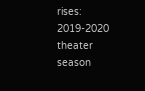rises: 2019-2020 theater season